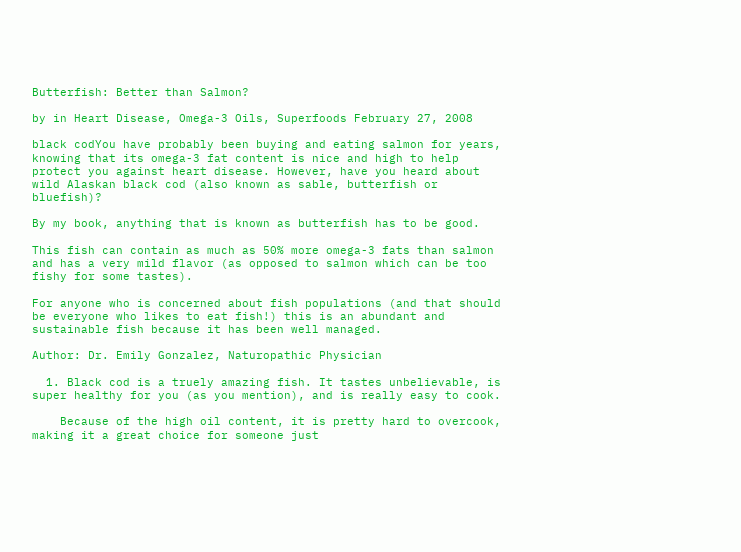Butterfish: Better than Salmon?

by in Heart Disease, Omega-3 Oils, Superfoods February 27, 2008

black codYou have probably been buying and eating salmon for years, knowing that its omega-3 fat content is nice and high to help protect you against heart disease. However, have you heard about wild Alaskan black cod (also known as sable, butterfish or bluefish)?

By my book, anything that is known as butterfish has to be good.

This fish can contain as much as 50% more omega-3 fats than salmon and has a very mild flavor (as opposed to salmon which can be too fishy for some tastes).

For anyone who is concerned about fish populations (and that should be everyone who likes to eat fish!) this is an abundant and sustainable fish because it has been well managed.

Author: Dr. Emily Gonzalez, Naturopathic Physician

  1. Black cod is a truely amazing fish. It tastes unbelievable, is super healthy for you (as you mention), and is really easy to cook.

    Because of the high oil content, it is pretty hard to overcook, making it a great choice for someone just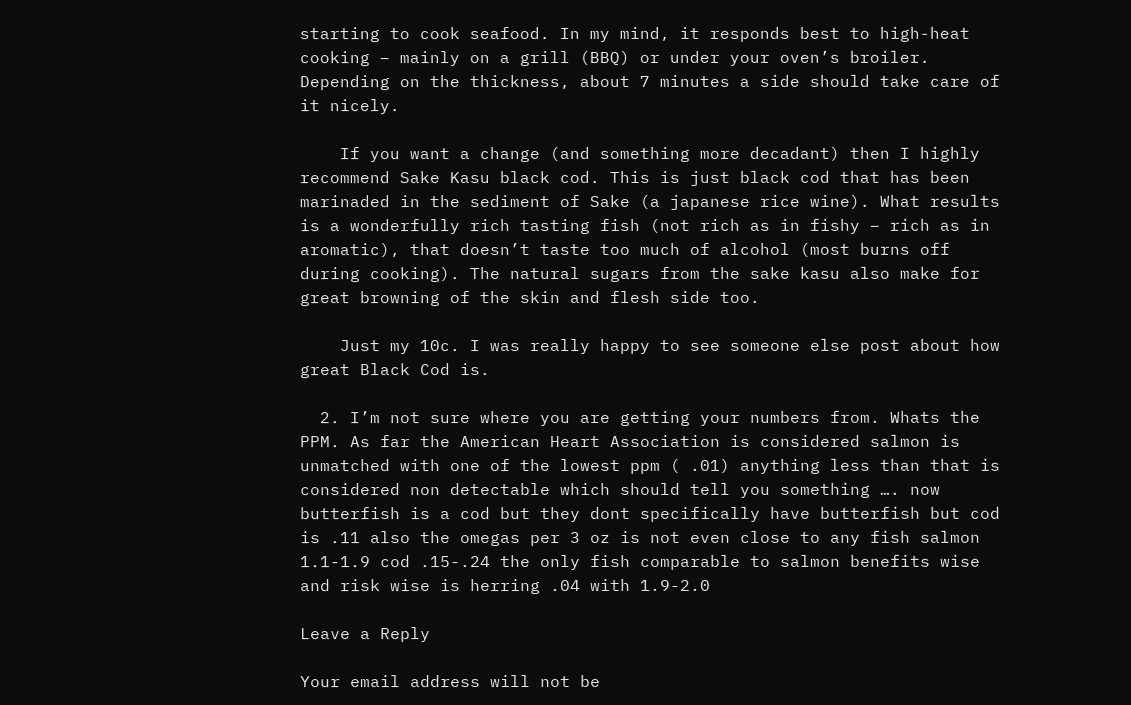starting to cook seafood. In my mind, it responds best to high-heat cooking – mainly on a grill (BBQ) or under your oven’s broiler. Depending on the thickness, about 7 minutes a side should take care of it nicely.

    If you want a change (and something more decadant) then I highly recommend Sake Kasu black cod. This is just black cod that has been marinaded in the sediment of Sake (a japanese rice wine). What results is a wonderfully rich tasting fish (not rich as in fishy – rich as in aromatic), that doesn’t taste too much of alcohol (most burns off during cooking). The natural sugars from the sake kasu also make for great browning of the skin and flesh side too.

    Just my 10c. I was really happy to see someone else post about how great Black Cod is.

  2. I’m not sure where you are getting your numbers from. Whats the PPM. As far the American Heart Association is considered salmon is unmatched with one of the lowest ppm ( .01) anything less than that is considered non detectable which should tell you something …. now butterfish is a cod but they dont specifically have butterfish but cod is .11 also the omegas per 3 oz is not even close to any fish salmon 1.1-1.9 cod .15-.24 the only fish comparable to salmon benefits wise and risk wise is herring .04 with 1.9-2.0

Leave a Reply

Your email address will not be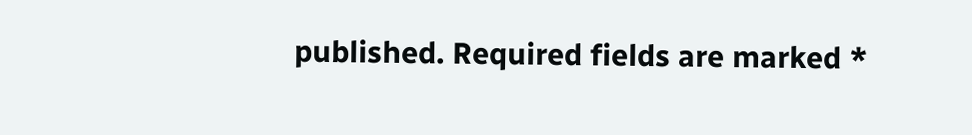published. Required fields are marked *